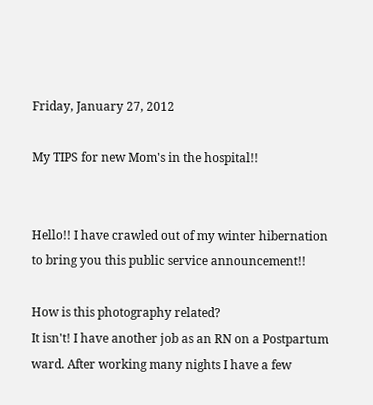Friday, January 27, 2012

My TIPS for new Mom's in the hospital!!


Hello!! I have crawled out of my winter hibernation to bring you this public service announcement!!

How is this photography related?
It isn't! I have another job as an RN on a Postpartum ward. After working many nights I have a few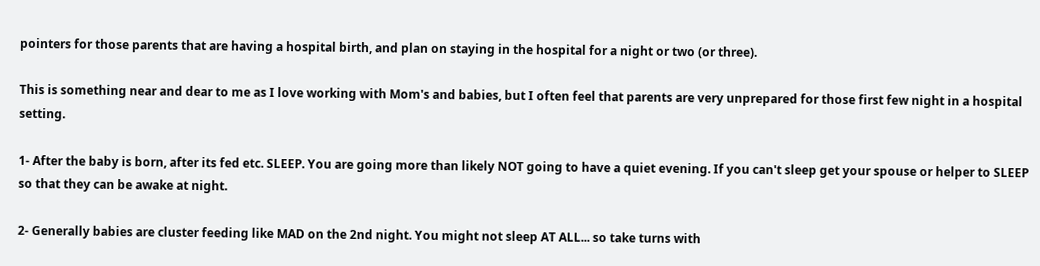pointers for those parents that are having a hospital birth, and plan on staying in the hospital for a night or two (or three).

This is something near and dear to me as I love working with Mom's and babies, but I often feel that parents are very unprepared for those first few night in a hospital setting.

1- After the baby is born, after its fed etc. SLEEP. You are going more than likely NOT going to have a quiet evening. If you can't sleep get your spouse or helper to SLEEP so that they can be awake at night.

2- Generally babies are cluster feeding like MAD on the 2nd night. You might not sleep AT ALL... so take turns with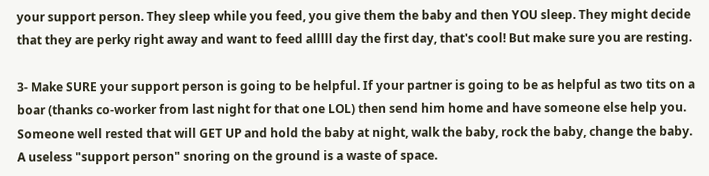your support person. They sleep while you feed, you give them the baby and then YOU sleep. They might decide that they are perky right away and want to feed alllll day the first day, that's cool! But make sure you are resting.

3- Make SURE your support person is going to be helpful. If your partner is going to be as helpful as two tits on a boar (thanks co-worker from last night for that one LOL) then send him home and have someone else help you. Someone well rested that will GET UP and hold the baby at night, walk the baby, rock the baby, change the baby. A useless "support person" snoring on the ground is a waste of space.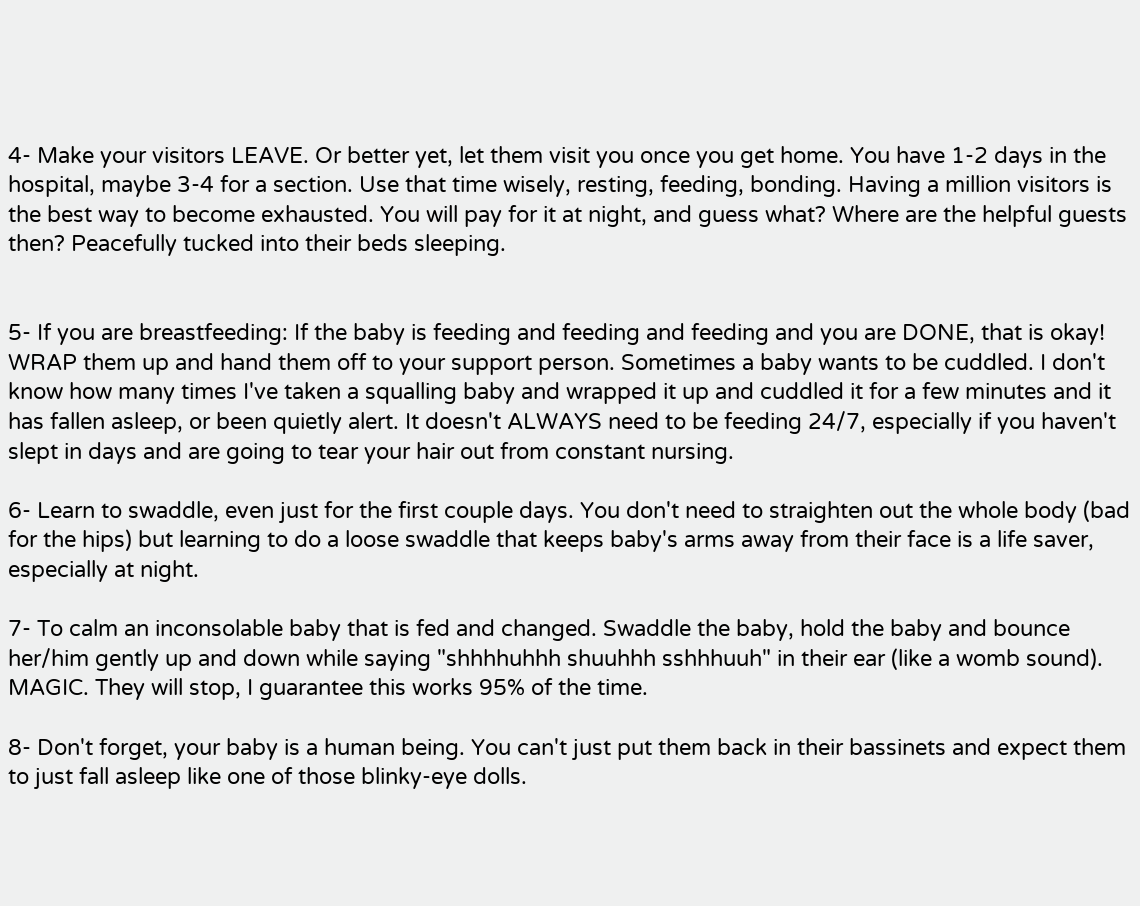4- Make your visitors LEAVE. Or better yet, let them visit you once you get home. You have 1-2 days in the hospital, maybe 3-4 for a section. Use that time wisely, resting, feeding, bonding. Having a million visitors is the best way to become exhausted. You will pay for it at night, and guess what? Where are the helpful guests then? Peacefully tucked into their beds sleeping.


5- If you are breastfeeding: If the baby is feeding and feeding and feeding and you are DONE, that is okay! WRAP them up and hand them off to your support person. Sometimes a baby wants to be cuddled. I don't know how many times I've taken a squalling baby and wrapped it up and cuddled it for a few minutes and it has fallen asleep, or been quietly alert. It doesn't ALWAYS need to be feeding 24/7, especially if you haven't slept in days and are going to tear your hair out from constant nursing.

6- Learn to swaddle, even just for the first couple days. You don't need to straighten out the whole body (bad for the hips) but learning to do a loose swaddle that keeps baby's arms away from their face is a life saver, especially at night.

7- To calm an inconsolable baby that is fed and changed. Swaddle the baby, hold the baby and bounce her/him gently up and down while saying "shhhhuhhh shuuhhh sshhhuuh" in their ear (like a womb sound). MAGIC. They will stop, I guarantee this works 95% of the time.

8- Don't forget, your baby is a human being. You can't just put them back in their bassinets and expect them to just fall asleep like one of those blinky-eye dolls.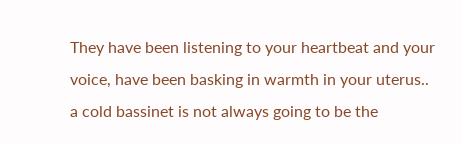They have been listening to your heartbeat and your voice, have been basking in warmth in your uterus.. a cold bassinet is not always going to be the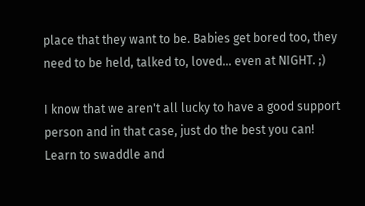place that they want to be. Babies get bored too, they need to be held, talked to, loved... even at NIGHT. ;)

I know that we aren't all lucky to have a good support person and in that case, just do the best you can! Learn to swaddle and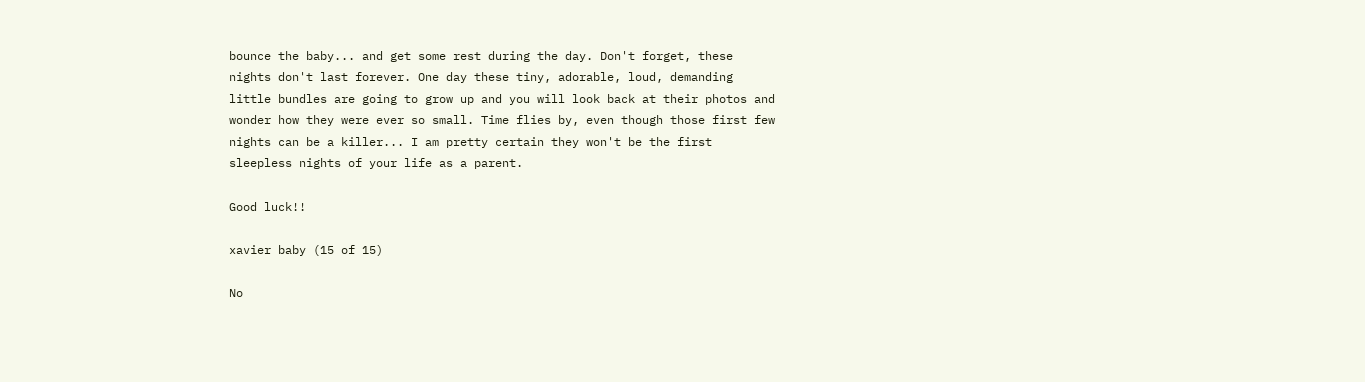bounce the baby... and get some rest during the day. Don't forget, these nights don't last forever. One day these tiny, adorable, loud, demanding little bundles are going to grow up and you will look back at their photos and wonder how they were ever so small. Time flies by, even though those first few nights can be a killer... I am pretty certain they won't be the first sleepless nights of your life as a parent.

Good luck!!

xavier baby (15 of 15)

No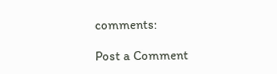comments:

Post a Comment